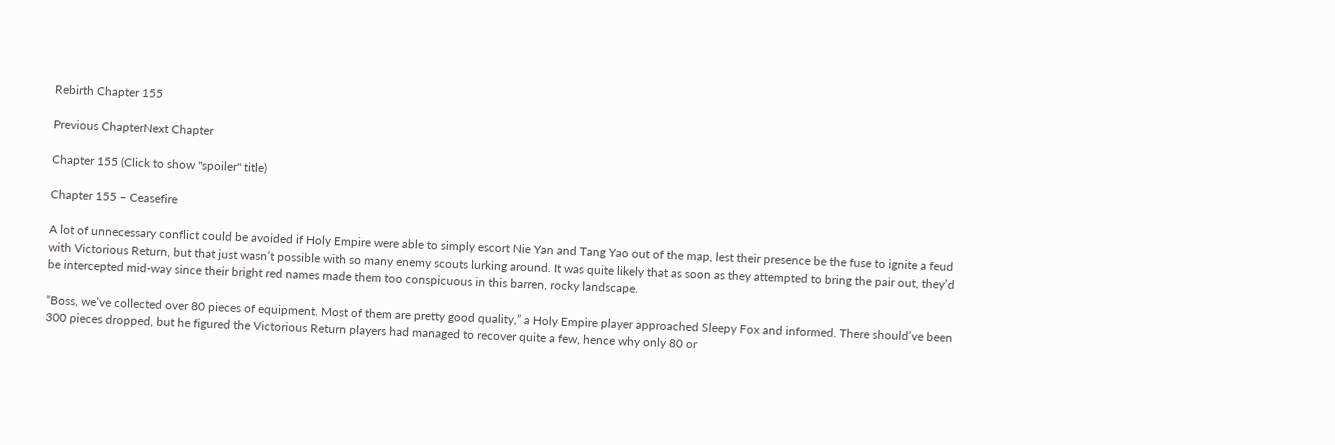Rebirth Chapter 155

Previous ChapterNext Chapter

Chapter 155 (Click to show "spoiler" title)

Chapter 155 – Ceasefire

A lot of unnecessary conflict could be avoided if Holy Empire were able to simply escort Nie Yan and Tang Yao out of the map, lest their presence be the fuse to ignite a feud with Victorious Return, but that just wasn’t possible with so many enemy scouts lurking around. It was quite likely that as soon as they attempted to bring the pair out, they’d be intercepted mid-way since their bright red names made them too conspicuous in this barren, rocky landscape.

“Boss, we’ve collected over 80 pieces of equipment. Most of them are pretty good quality,” a Holy Empire player approached Sleepy Fox and informed. There should’ve been 300 pieces dropped, but he figured the Victorious Return players had managed to recover quite a few, hence why only 80 or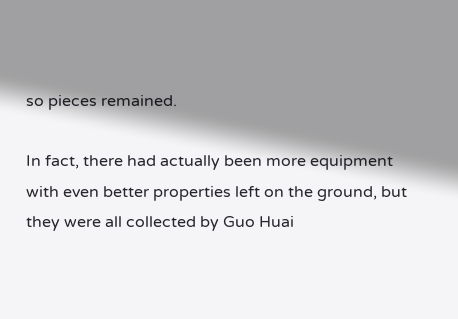so pieces remained.

In fact, there had actually been more equipment with even better properties left on the ground, but they were all collected by Guo Huai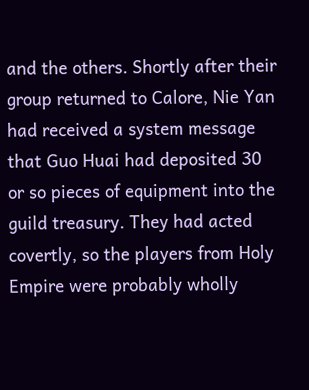and the others. Shortly after their group returned to Calore, Nie Yan had received a system message that Guo Huai had deposited 30 or so pieces of equipment into the guild treasury. They had acted covertly, so the players from Holy Empire were probably wholly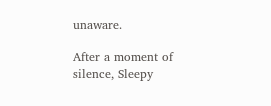unaware.

After a moment of silence, Sleepy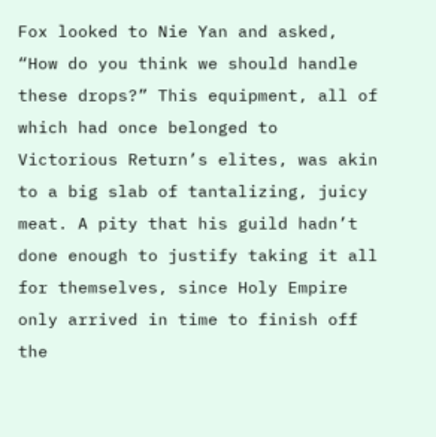Fox looked to Nie Yan and asked, “How do you think we should handle these drops?” This equipment, all of which had once belonged to Victorious Return’s elites, was akin to a big slab of tantalizing, juicy meat. A pity that his guild hadn’t done enough to justify taking it all for themselves, since Holy Empire only arrived in time to finish off the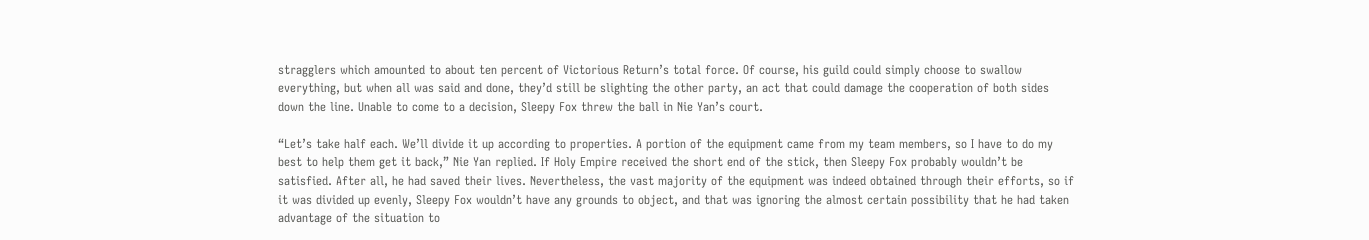stragglers which amounted to about ten percent of Victorious Return’s total force. Of course, his guild could simply choose to swallow everything, but when all was said and done, they’d still be slighting the other party, an act that could damage the cooperation of both sides down the line. Unable to come to a decision, Sleepy Fox threw the ball in Nie Yan’s court.

“Let’s take half each. We’ll divide it up according to properties. A portion of the equipment came from my team members, so I have to do my best to help them get it back,” Nie Yan replied. If Holy Empire received the short end of the stick, then Sleepy Fox probably wouldn’t be satisfied. After all, he had saved their lives. Nevertheless, the vast majority of the equipment was indeed obtained through their efforts, so if it was divided up evenly, Sleepy Fox wouldn’t have any grounds to object, and that was ignoring the almost certain possibility that he had taken advantage of the situation to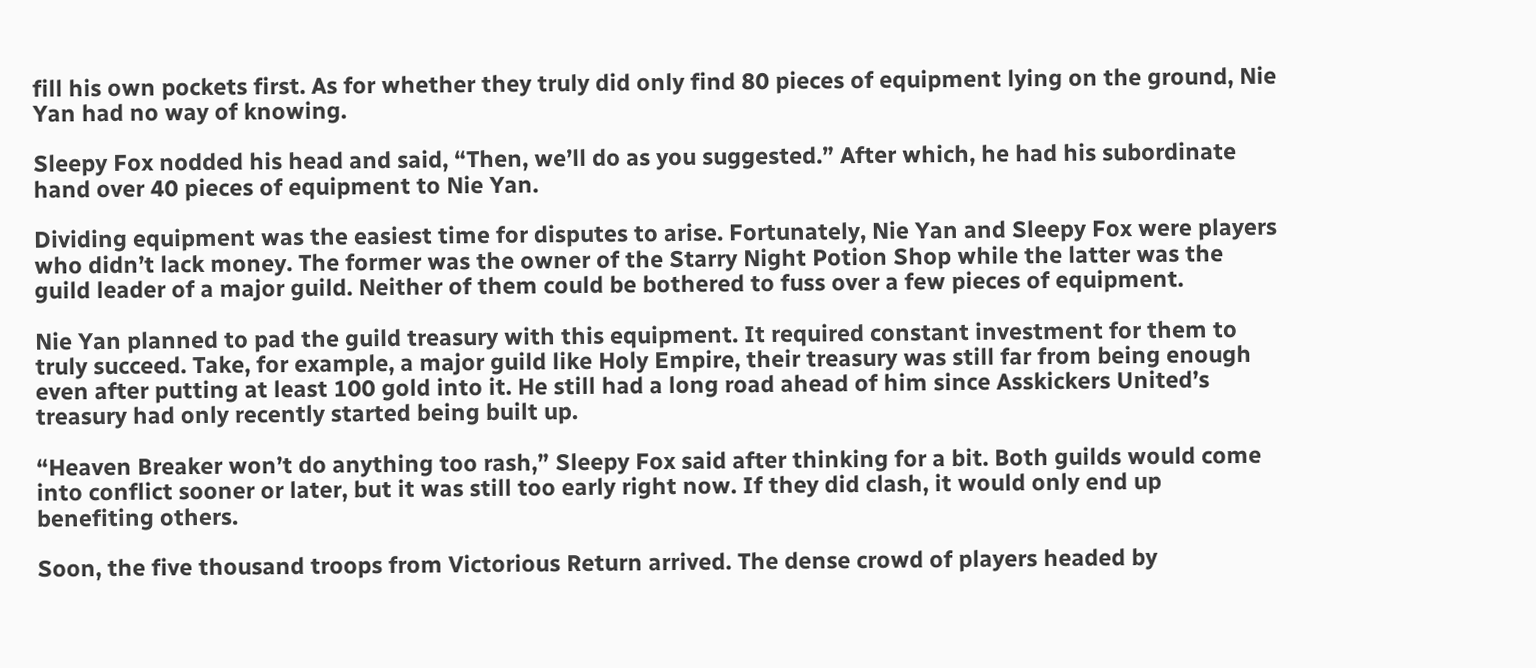fill his own pockets first. As for whether they truly did only find 80 pieces of equipment lying on the ground, Nie Yan had no way of knowing.

Sleepy Fox nodded his head and said, “Then, we’ll do as you suggested.” After which, he had his subordinate hand over 40 pieces of equipment to Nie Yan.

Dividing equipment was the easiest time for disputes to arise. Fortunately, Nie Yan and Sleepy Fox were players who didn’t lack money. The former was the owner of the Starry Night Potion Shop while the latter was the guild leader of a major guild. Neither of them could be bothered to fuss over a few pieces of equipment.

Nie Yan planned to pad the guild treasury with this equipment. It required constant investment for them to truly succeed. Take, for example, a major guild like Holy Empire, their treasury was still far from being enough even after putting at least 100 gold into it. He still had a long road ahead of him since Asskickers United’s treasury had only recently started being built up.

“Heaven Breaker won’t do anything too rash,” Sleepy Fox said after thinking for a bit. Both guilds would come into conflict sooner or later, but it was still too early right now. If they did clash, it would only end up benefiting others.

Soon, the five thousand troops from Victorious Return arrived. The dense crowd of players headed by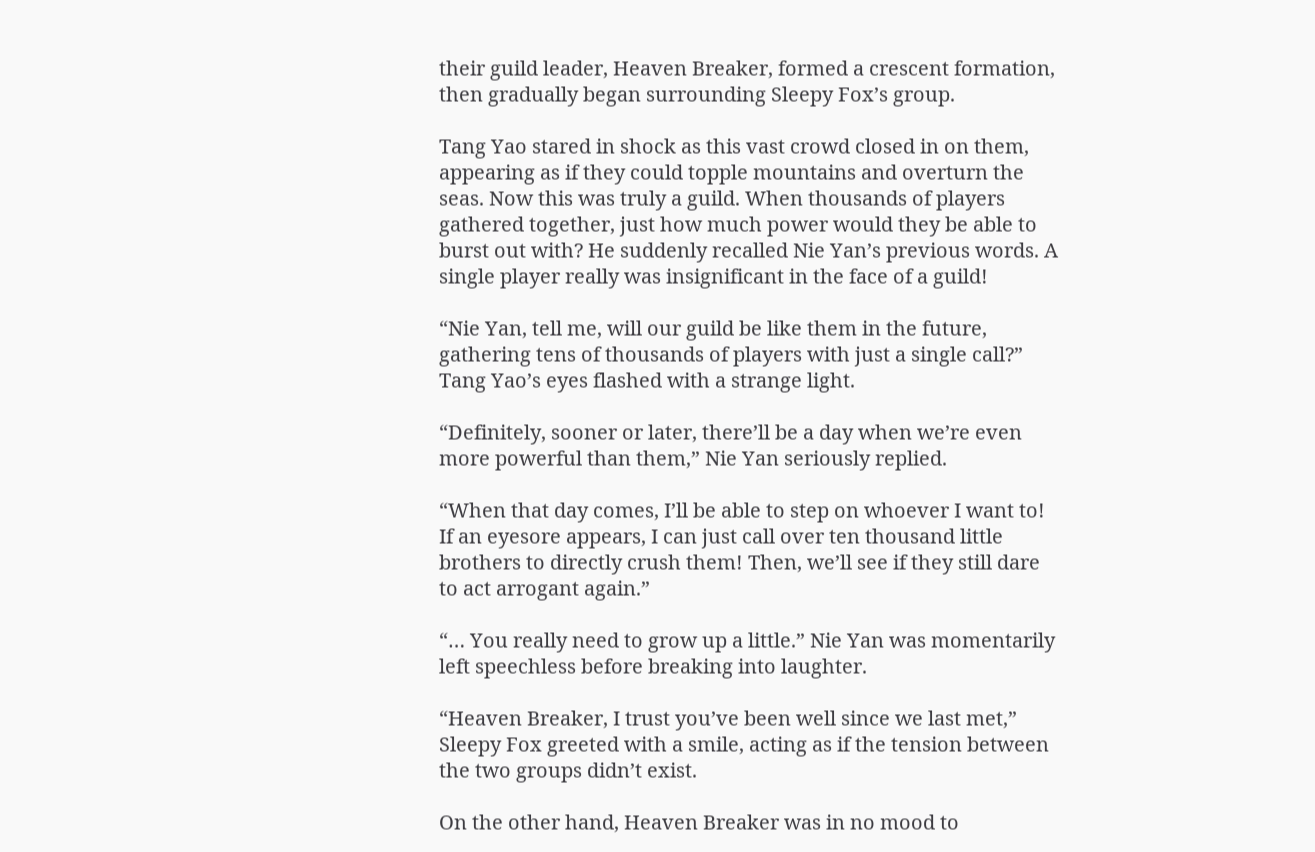their guild leader, Heaven Breaker, formed a crescent formation, then gradually began surrounding Sleepy Fox’s group.

Tang Yao stared in shock as this vast crowd closed in on them, appearing as if they could topple mountains and overturn the seas. Now this was truly a guild. When thousands of players gathered together, just how much power would they be able to burst out with? He suddenly recalled Nie Yan’s previous words. A single player really was insignificant in the face of a guild!

“Nie Yan, tell me, will our guild be like them in the future, gathering tens of thousands of players with just a single call?” Tang Yao’s eyes flashed with a strange light.

“Definitely, sooner or later, there’ll be a day when we’re even more powerful than them,” Nie Yan seriously replied.

“When that day comes, I’ll be able to step on whoever I want to! If an eyesore appears, I can just call over ten thousand little brothers to directly crush them! Then, we’ll see if they still dare to act arrogant again.”

“… You really need to grow up a little.” Nie Yan was momentarily left speechless before breaking into laughter.

“Heaven Breaker, I trust you’ve been well since we last met,” Sleepy Fox greeted with a smile, acting as if the tension between the two groups didn’t exist.

On the other hand, Heaven Breaker was in no mood to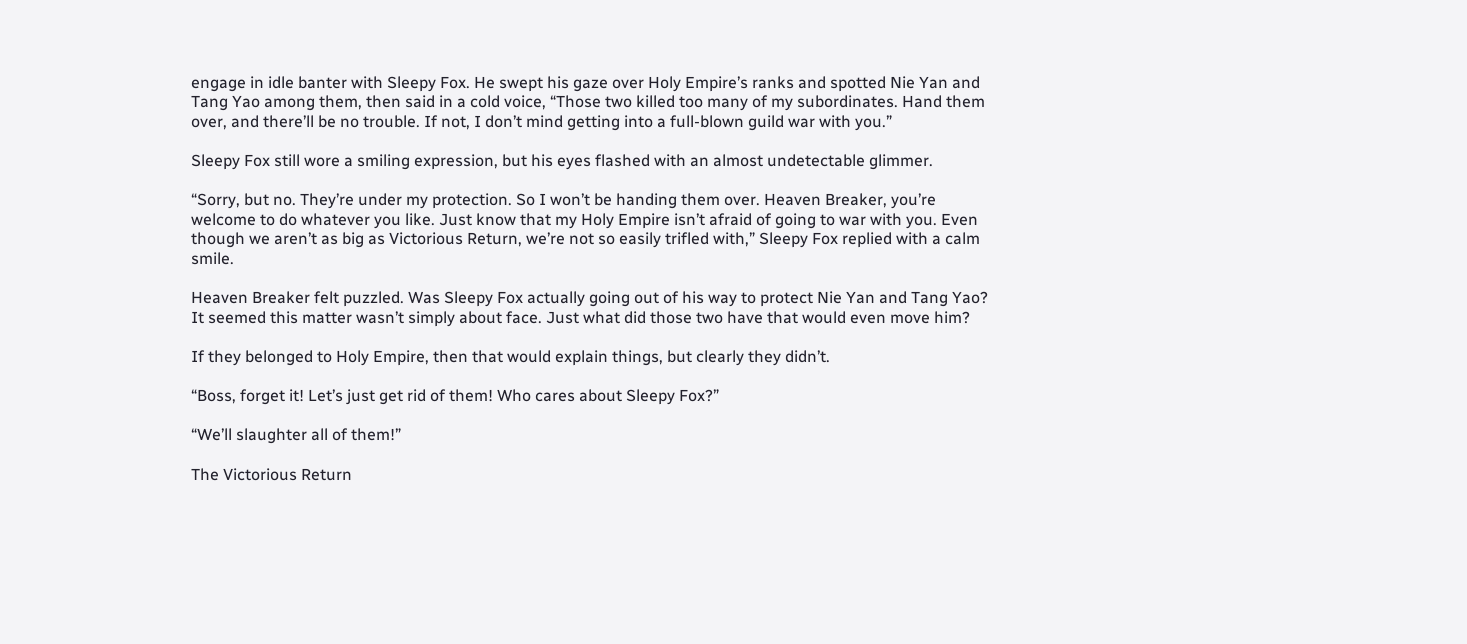engage in idle banter with Sleepy Fox. He swept his gaze over Holy Empire’s ranks and spotted Nie Yan and Tang Yao among them, then said in a cold voice, “Those two killed too many of my subordinates. Hand them over, and there’ll be no trouble. If not, I don’t mind getting into a full-blown guild war with you.”

Sleepy Fox still wore a smiling expression, but his eyes flashed with an almost undetectable glimmer.

“Sorry, but no. They’re under my protection. So I won’t be handing them over. Heaven Breaker, you’re welcome to do whatever you like. Just know that my Holy Empire isn’t afraid of going to war with you. Even though we aren’t as big as Victorious Return, we’re not so easily trifled with,” Sleepy Fox replied with a calm smile.

Heaven Breaker felt puzzled. Was Sleepy Fox actually going out of his way to protect Nie Yan and Tang Yao? It seemed this matter wasn’t simply about face. Just what did those two have that would even move him?

If they belonged to Holy Empire, then that would explain things, but clearly they didn’t.

“Boss, forget it! Let’s just get rid of them! Who cares about Sleepy Fox?”

“We’ll slaughter all of them!”

The Victorious Return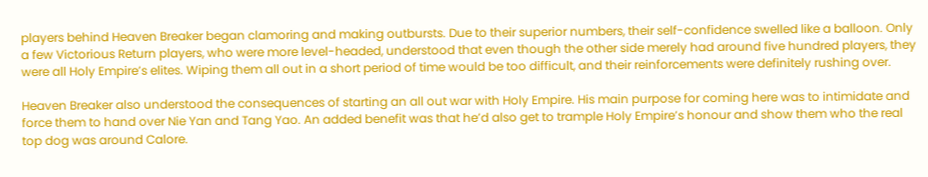players behind Heaven Breaker began clamoring and making outbursts. Due to their superior numbers, their self-confidence swelled like a balloon. Only a few Victorious Return players, who were more level-headed, understood that even though the other side merely had around five hundred players, they were all Holy Empire’s elites. Wiping them all out in a short period of time would be too difficult, and their reinforcements were definitely rushing over.

Heaven Breaker also understood the consequences of starting an all out war with Holy Empire. His main purpose for coming here was to intimidate and force them to hand over Nie Yan and Tang Yao. An added benefit was that he’d also get to trample Holy Empire’s honour and show them who the real top dog was around Calore.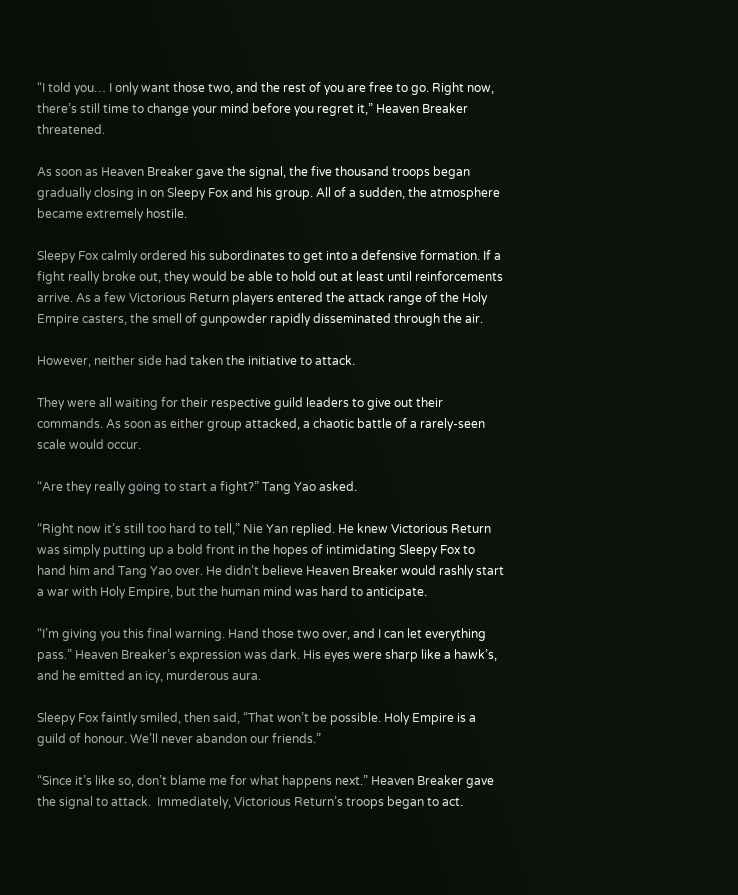“I told you… I only want those two, and the rest of you are free to go. Right now, there’s still time to change your mind before you regret it,” Heaven Breaker threatened.

As soon as Heaven Breaker gave the signal, the five thousand troops began gradually closing in on Sleepy Fox and his group. All of a sudden, the atmosphere became extremely hostile.

Sleepy Fox calmly ordered his subordinates to get into a defensive formation. If a fight really broke out, they would be able to hold out at least until reinforcements arrive. As a few Victorious Return players entered the attack range of the Holy Empire casters, the smell of gunpowder rapidly disseminated through the air.

However, neither side had taken the initiative to attack.

They were all waiting for their respective guild leaders to give out their commands. As soon as either group attacked, a chaotic battle of a rarely-seen scale would occur.

“Are they really going to start a fight?” Tang Yao asked.

“Right now it’s still too hard to tell,” Nie Yan replied. He knew Victorious Return was simply putting up a bold front in the hopes of intimidating Sleepy Fox to hand him and Tang Yao over. He didn’t believe Heaven Breaker would rashly start a war with Holy Empire, but the human mind was hard to anticipate.

“I’m giving you this final warning. Hand those two over, and I can let everything pass.” Heaven Breaker’s expression was dark. His eyes were sharp like a hawk’s, and he emitted an icy, murderous aura.

Sleepy Fox faintly smiled, then said, “That won’t be possible. Holy Empire is a guild of honour. We’ll never abandon our friends.”

“Since it’s like so, don’t blame me for what happens next.” Heaven Breaker gave the signal to attack.  Immediately, Victorious Return’s troops began to act.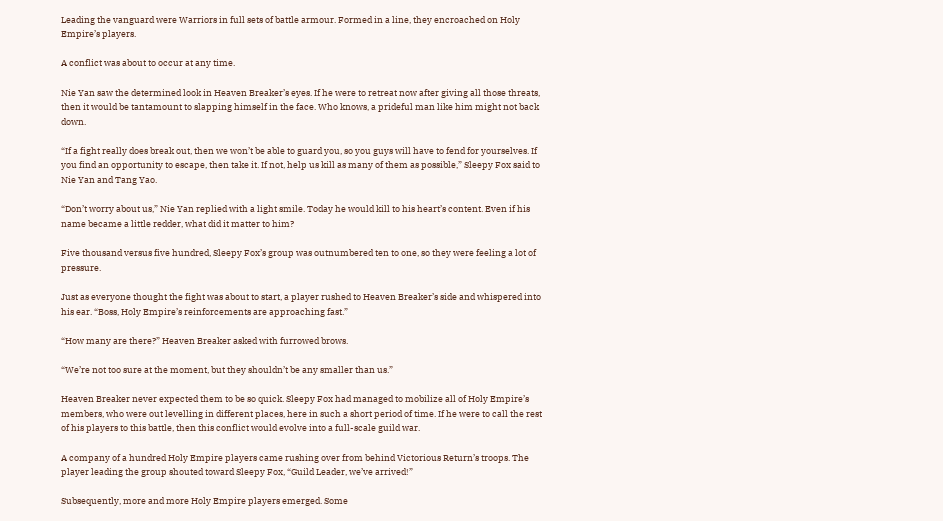Leading the vanguard were Warriors in full sets of battle armour. Formed in a line, they encroached on Holy Empire’s players.

A conflict was about to occur at any time.

Nie Yan saw the determined look in Heaven Breaker’s eyes. If he were to retreat now after giving all those threats, then it would be tantamount to slapping himself in the face. Who knows, a prideful man like him might not back down.

“If a fight really does break out, then we won’t be able to guard you, so you guys will have to fend for yourselves. If you find an opportunity to escape, then take it. If not, help us kill as many of them as possible,” Sleepy Fox said to Nie Yan and Tang Yao.

“Don’t worry about us,” Nie Yan replied with a light smile. Today he would kill to his heart’s content. Even if his name became a little redder, what did it matter to him?

Five thousand versus five hundred, Sleepy Fox’s group was outnumbered ten to one, so they were feeling a lot of pressure.

Just as everyone thought the fight was about to start, a player rushed to Heaven Breaker’s side and whispered into his ear. “Boss, Holy Empire’s reinforcements are approaching fast.”

“How many are there?” Heaven Breaker asked with furrowed brows.

“We’re not too sure at the moment, but they shouldn’t be any smaller than us.”

Heaven Breaker never expected them to be so quick. Sleepy Fox had managed to mobilize all of Holy Empire’s members, who were out levelling in different places, here in such a short period of time. If he were to call the rest of his players to this battle, then this conflict would evolve into a full-scale guild war.

A company of a hundred Holy Empire players came rushing over from behind Victorious Return’s troops. The player leading the group shouted toward Sleepy Fox, “Guild Leader, we’ve arrived!”

Subsequently, more and more Holy Empire players emerged. Some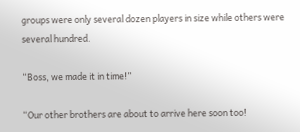groups were only several dozen players in size while others were several hundred.

“Boss, we made it in time!”

“Our other brothers are about to arrive here soon too!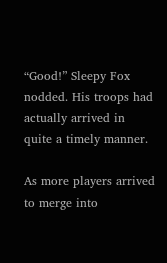“Good!” Sleepy Fox nodded. His troops had actually arrived in quite a timely manner.

As more players arrived to merge into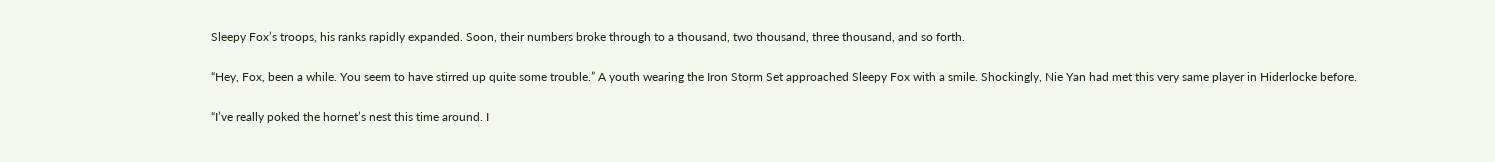Sleepy Fox’s troops, his ranks rapidly expanded. Soon, their numbers broke through to a thousand, two thousand, three thousand, and so forth.

“Hey, Fox, been a while. You seem to have stirred up quite some trouble.” A youth wearing the Iron Storm Set approached Sleepy Fox with a smile. Shockingly, Nie Yan had met this very same player in Hiderlocke before.

“I’ve really poked the hornet’s nest this time around. I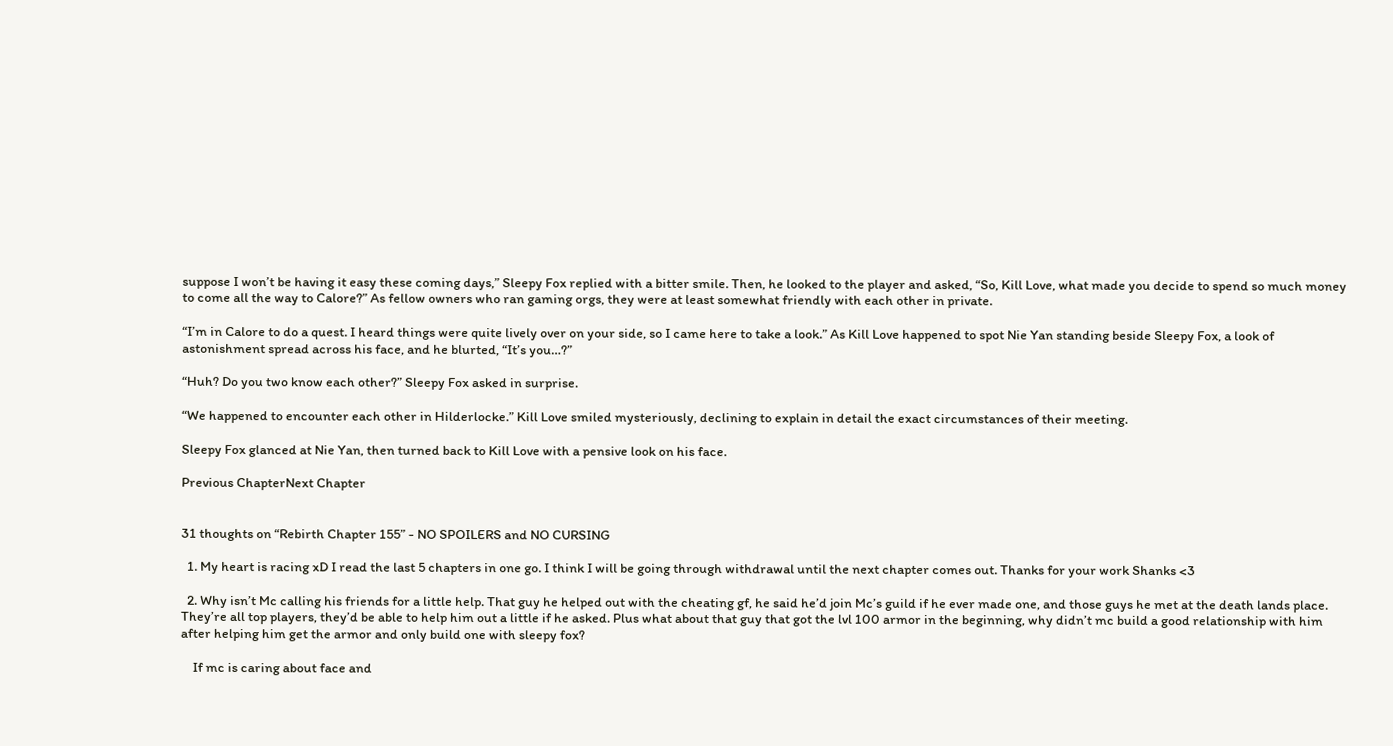suppose I won’t be having it easy these coming days,” Sleepy Fox replied with a bitter smile. Then, he looked to the player and asked, “So, Kill Love, what made you decide to spend so much money to come all the way to Calore?” As fellow owners who ran gaming orgs, they were at least somewhat friendly with each other in private.

“I’m in Calore to do a quest. I heard things were quite lively over on your side, so I came here to take a look.” As Kill Love happened to spot Nie Yan standing beside Sleepy Fox, a look of astonishment spread across his face, and he blurted, “It’s you…?”

“Huh? Do you two know each other?” Sleepy Fox asked in surprise.

“We happened to encounter each other in Hilderlocke.” Kill Love smiled mysteriously, declining to explain in detail the exact circumstances of their meeting.

Sleepy Fox glanced at Nie Yan, then turned back to Kill Love with a pensive look on his face.

Previous ChapterNext Chapter


31 thoughts on “Rebirth Chapter 155” - NO SPOILERS and NO CURSING

  1. My heart is racing xD I read the last 5 chapters in one go. I think I will be going through withdrawal until the next chapter comes out. Thanks for your work Shanks <3

  2. Why isn’t Mc calling his friends for a little help. That guy he helped out with the cheating gf, he said he’d join Mc’s guild if he ever made one, and those guys he met at the death lands place. They’re all top players, they’d be able to help him out a little if he asked. Plus what about that guy that got the lvl 100 armor in the beginning, why didn’t mc build a good relationship with him after helping him get the armor and only build one with sleepy fox?

    If mc is caring about face and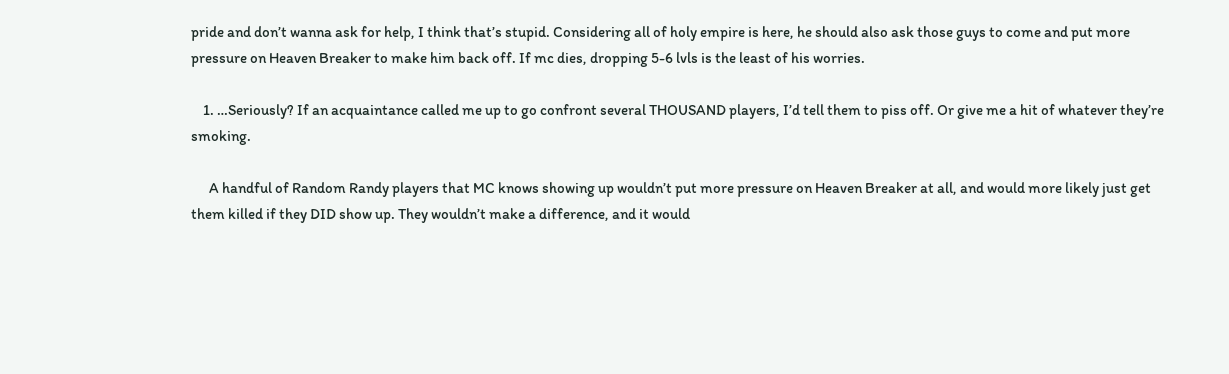pride and don’t wanna ask for help, I think that’s stupid. Considering all of holy empire is here, he should also ask those guys to come and put more pressure on Heaven Breaker to make him back off. If mc dies, dropping 5-6 lvls is the least of his worries.

    1. …Seriously? If an acquaintance called me up to go confront several THOUSAND players, I’d tell them to piss off. Or give me a hit of whatever they’re smoking.

      A handful of Random Randy players that MC knows showing up wouldn’t put more pressure on Heaven Breaker at all, and would more likely just get them killed if they DID show up. They wouldn’t make a difference, and it would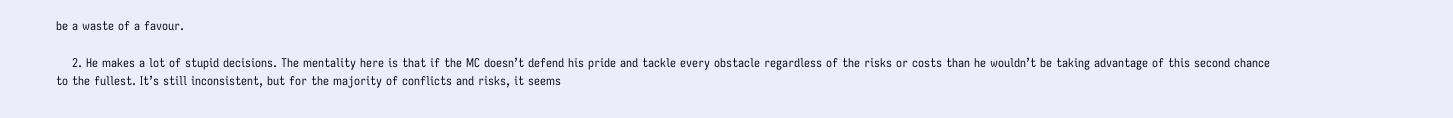be a waste of a favour.

    2. He makes a lot of stupid decisions. The mentality here is that if the MC doesn’t defend his pride and tackle every obstacle regardless of the risks or costs than he wouldn’t be taking advantage of this second chance to the fullest. It’s still inconsistent, but for the majority of conflicts and risks, it seems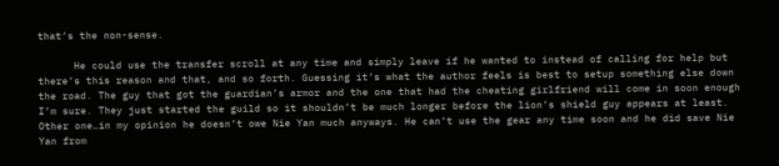that’s the non-sense.

      He could use the transfer scroll at any time and simply leave if he wanted to instead of calling for help but there’s this reason and that, and so forth. Guessing it’s what the author feels is best to setup something else down the road. The guy that got the guardian’s armor and the one that had the cheating girlfriend will come in soon enough I’m sure. They just started the guild so it shouldn’t be much longer before the lion’s shield guy appears at least. Other one…in my opinion he doesn’t owe Nie Yan much anyways. He can’t use the gear any time soon and he did save Nie Yan from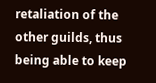retaliation of the other guilds, thus being able to keep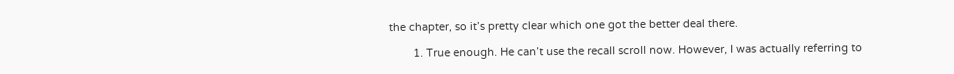the chapter, so it’s pretty clear which one got the better deal there.

        1. True enough. He can’t use the recall scroll now. However, I was actually referring to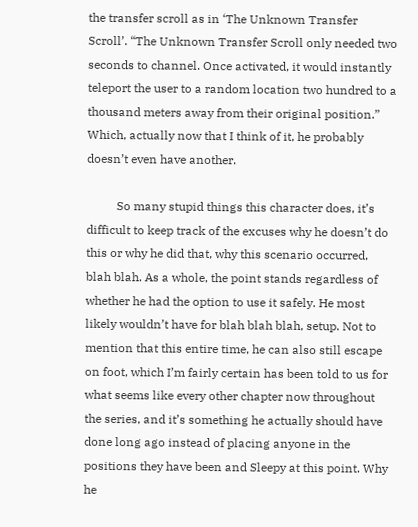the transfer scroll as in ‘The Unknown Transfer Scroll’. “The Unknown Transfer Scroll only needed two seconds to channel. Once activated, it would instantly teleport the user to a random location two hundred to a thousand meters away from their original position.” Which, actually now that I think of it, he probably doesn’t even have another.

          So many stupid things this character does, it’s difficult to keep track of the excuses why he doesn’t do this or why he did that, why this scenario occurred, blah blah. As a whole, the point stands regardless of whether he had the option to use it safely. He most likely wouldn’t have for blah blah blah, setup. Not to mention that this entire time, he can also still escape on foot, which I’m fairly certain has been told to us for what seems like every other chapter now throughout the series, and it’s something he actually should have done long ago instead of placing anyone in the positions they have been and Sleepy at this point. Why he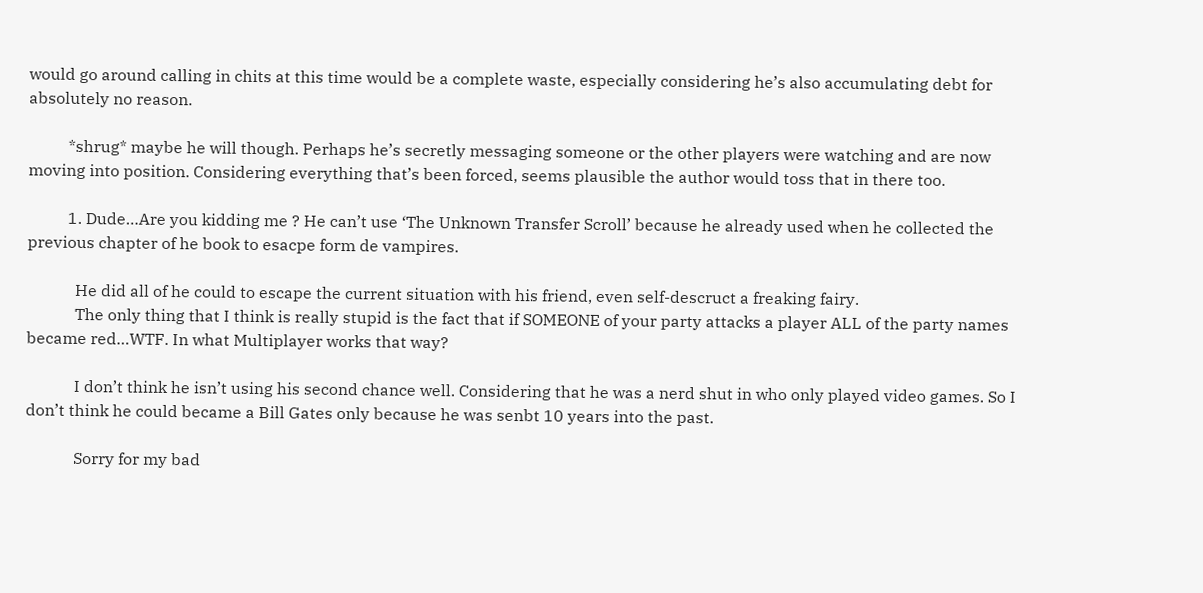would go around calling in chits at this time would be a complete waste, especially considering he’s also accumulating debt for absolutely no reason.

          *shrug* maybe he will though. Perhaps he’s secretly messaging someone or the other players were watching and are now moving into position. Considering everything that’s been forced, seems plausible the author would toss that in there too.

          1. Dude…Are you kidding me ? He can’t use ‘The Unknown Transfer Scroll’ because he already used when he collected the previous chapter of he book to esacpe form de vampires.

            He did all of he could to escape the current situation with his friend, even self-descruct a freaking fairy.
            The only thing that I think is really stupid is the fact that if SOMEONE of your party attacks a player ALL of the party names became red…WTF. In what Multiplayer works that way?

            I don’t think he isn’t using his second chance well. Considering that he was a nerd shut in who only played video games. So I don’t think he could became a Bill Gates only because he was senbt 10 years into the past.

            Sorry for my bad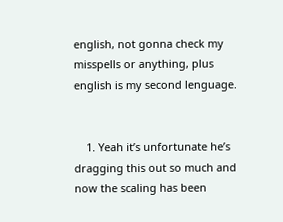english, not gonna check my misspells or anything, plus english is my second lenguage.


    1. Yeah it’s unfortunate he’s dragging this out so much and now the scaling has been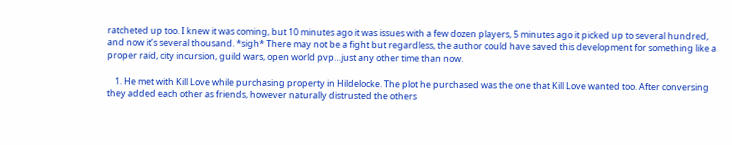ratcheted up too. I knew it was coming, but 10 minutes ago it was issues with a few dozen players, 5 minutes ago it picked up to several hundred, and now it’s several thousand. *sigh* There may not be a fight but regardless, the author could have saved this development for something like a proper raid, city incursion, guild wars, open world pvp…just any other time than now.

    1. He met with Kill Love while purchasing property in Hildelocke. The plot he purchased was the one that Kill Love wanted too. After conversing they added each other as friends, however naturally distrusted the others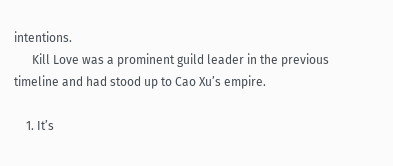intentions.
      Kill Love was a prominent guild leader in the previous timeline and had stood up to Cao Xu’s empire.

    1. It’s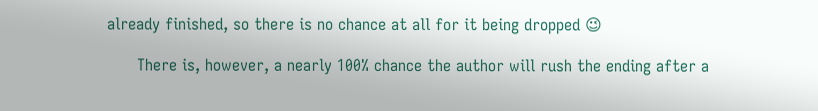already finished, so there is no chance at all for it being dropped 😉

      There is, however, a nearly 100% chance the author will rush the ending after a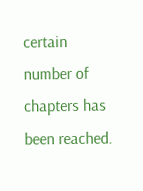certain number of chapters has been reached.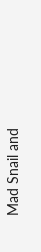Mad Snail and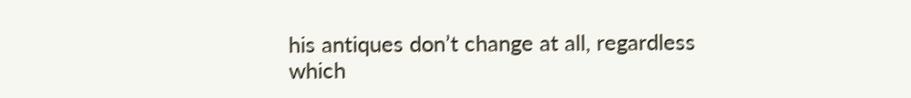his antiques don’t change at all, regardless which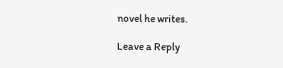novel he writes.

Leave a Reply